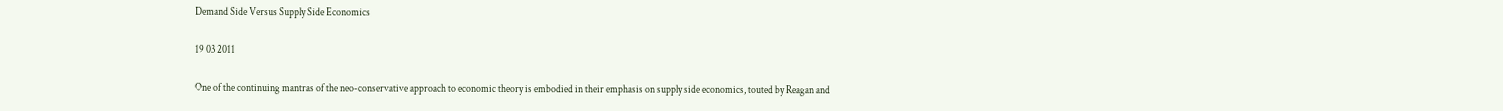Demand Side Versus Supply Side Economics

19 03 2011

One of the continuing mantras of the neo-conservative approach to economic theory is embodied in their emphasis on supply side economics, touted by Reagan and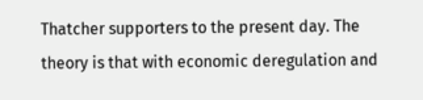Thatcher supporters to the present day. The theory is that with economic deregulation and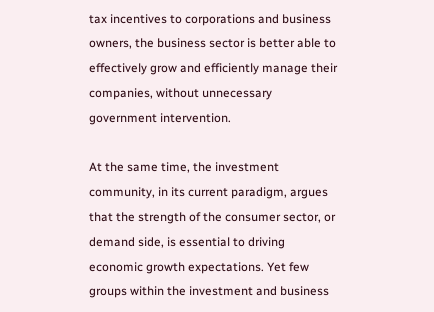tax incentives to corporations and business owners, the business sector is better able to effectively grow and efficiently manage their companies, without unnecessary government intervention.

At the same time, the investment community, in its current paradigm, argues that the strength of the consumer sector, or demand side, is essential to driving economic growth expectations. Yet few groups within the investment and business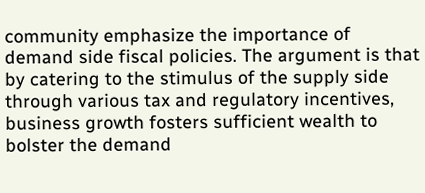community emphasize the importance of demand side fiscal policies. The argument is that by catering to the stimulus of the supply side through various tax and regulatory incentives, business growth fosters sufficient wealth to bolster the demand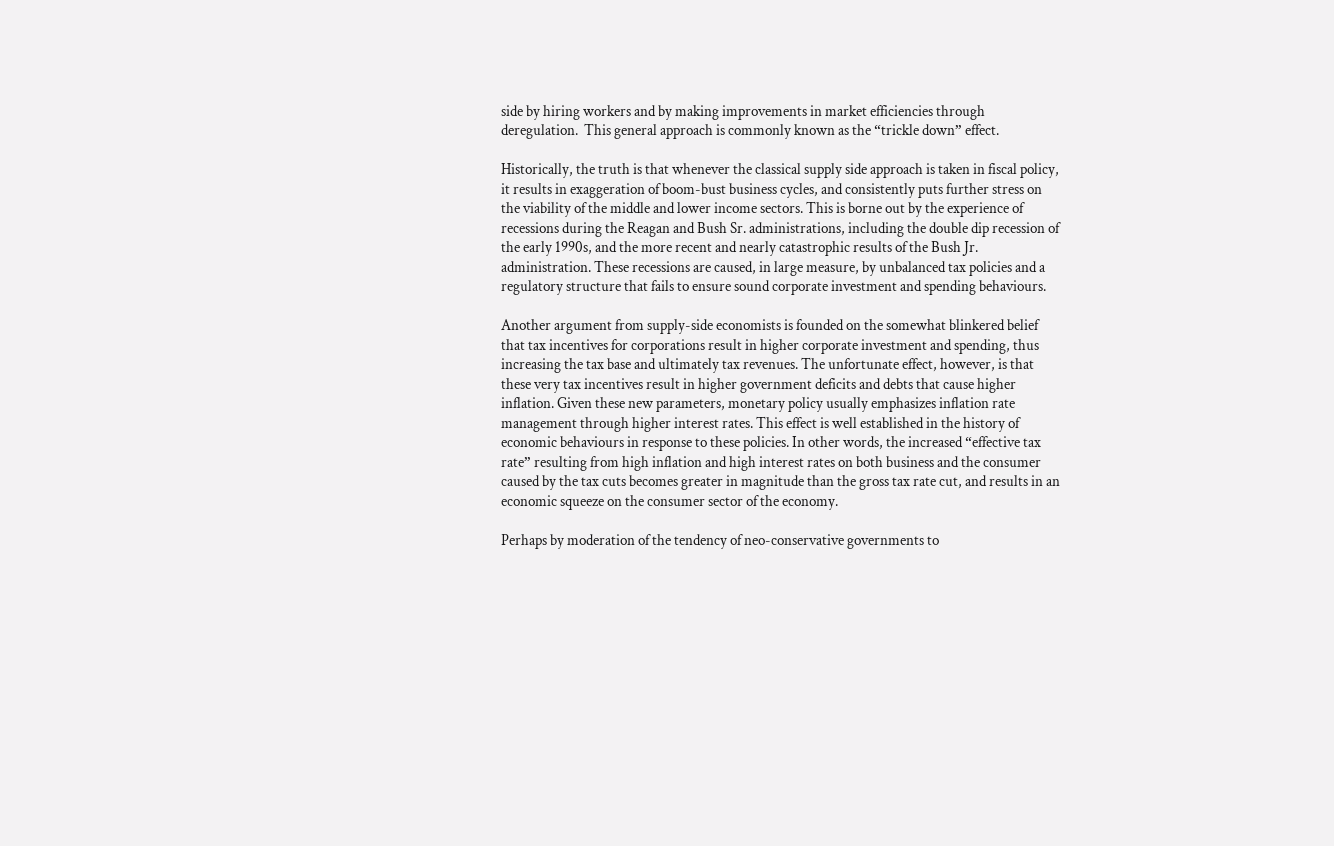side by hiring workers and by making improvements in market efficiencies through deregulation.  This general approach is commonly known as the “trickle down” effect.

Historically, the truth is that whenever the classical supply side approach is taken in fiscal policy, it results in exaggeration of boom-bust business cycles, and consistently puts further stress on the viability of the middle and lower income sectors. This is borne out by the experience of recessions during the Reagan and Bush Sr. administrations, including the double dip recession of the early 1990s, and the more recent and nearly catastrophic results of the Bush Jr. administration. These recessions are caused, in large measure, by unbalanced tax policies and a regulatory structure that fails to ensure sound corporate investment and spending behaviours.

Another argument from supply-side economists is founded on the somewhat blinkered belief that tax incentives for corporations result in higher corporate investment and spending, thus increasing the tax base and ultimately tax revenues. The unfortunate effect, however, is that these very tax incentives result in higher government deficits and debts that cause higher inflation. Given these new parameters, monetary policy usually emphasizes inflation rate management through higher interest rates. This effect is well established in the history of economic behaviours in response to these policies. In other words, the increased “effective tax rate” resulting from high inflation and high interest rates on both business and the consumer caused by the tax cuts becomes greater in magnitude than the gross tax rate cut, and results in an economic squeeze on the consumer sector of the economy.

Perhaps by moderation of the tendency of neo-conservative governments to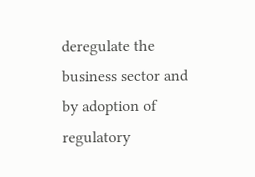deregulate the business sector and by adoption of regulatory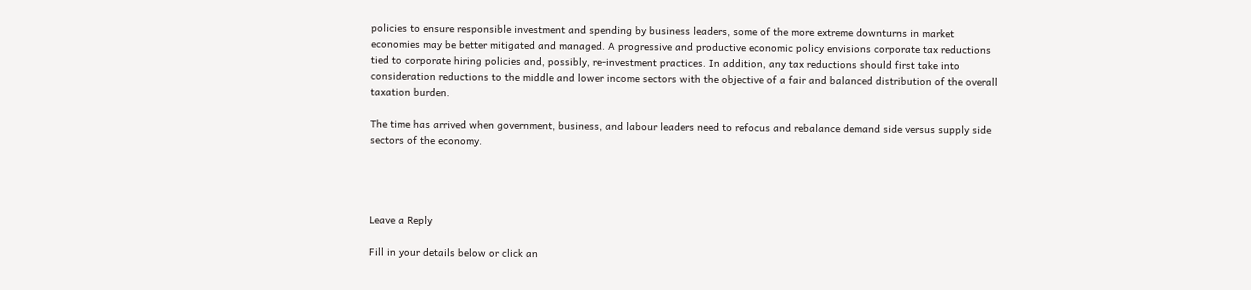policies to ensure responsible investment and spending by business leaders, some of the more extreme downturns in market economies may be better mitigated and managed. A progressive and productive economic policy envisions corporate tax reductions tied to corporate hiring policies and, possibly, re-investment practices. In addition, any tax reductions should first take into consideration reductions to the middle and lower income sectors with the objective of a fair and balanced distribution of the overall taxation burden.

The time has arrived when government, business, and labour leaders need to refocus and rebalance demand side versus supply side sectors of the economy.




Leave a Reply

Fill in your details below or click an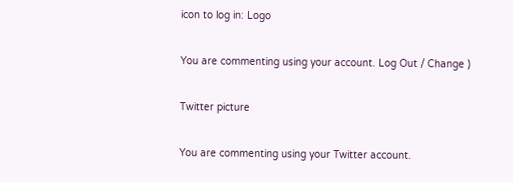icon to log in: Logo

You are commenting using your account. Log Out / Change )

Twitter picture

You are commenting using your Twitter account.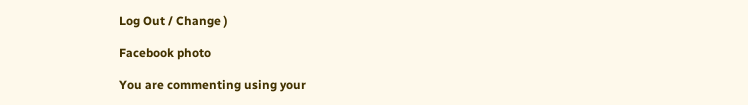Log Out / Change )

Facebook photo

You are commenting using your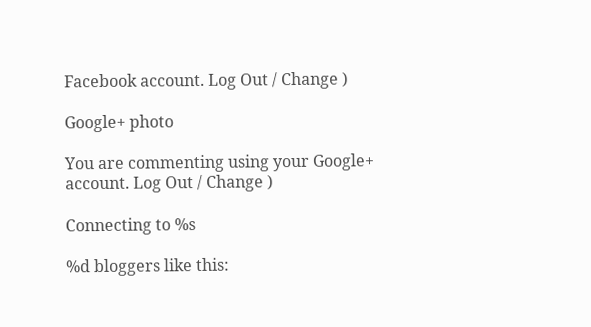Facebook account. Log Out / Change )

Google+ photo

You are commenting using your Google+ account. Log Out / Change )

Connecting to %s

%d bloggers like this: